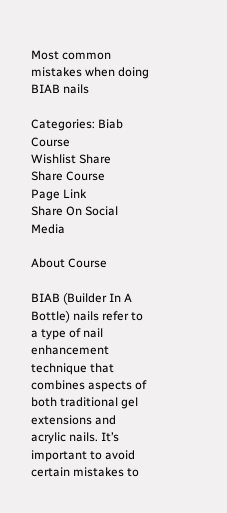Most common mistakes when doing BIAB nails

Categories: Biab Course
Wishlist Share
Share Course
Page Link
Share On Social Media

About Course

BIAB (Builder In A Bottle) nails refer to a type of nail enhancement technique that combines aspects of both traditional gel extensions and acrylic nails. It’s important to avoid certain mistakes to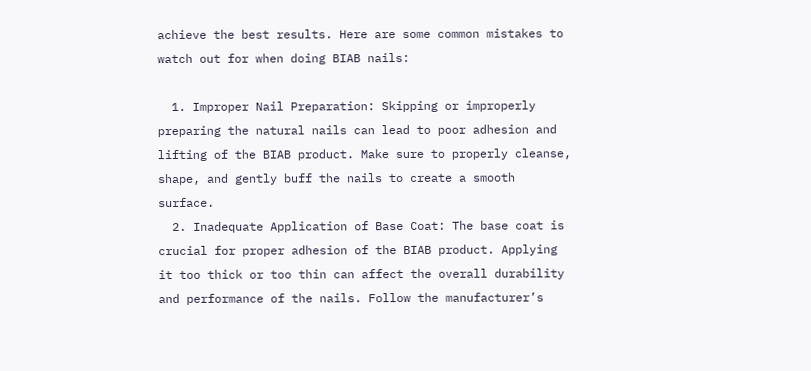achieve the best results. Here are some common mistakes to watch out for when doing BIAB nails:

  1. Improper Nail Preparation: Skipping or improperly preparing the natural nails can lead to poor adhesion and lifting of the BIAB product. Make sure to properly cleanse, shape, and gently buff the nails to create a smooth surface.
  2. Inadequate Application of Base Coat: The base coat is crucial for proper adhesion of the BIAB product. Applying it too thick or too thin can affect the overall durability and performance of the nails. Follow the manufacturer’s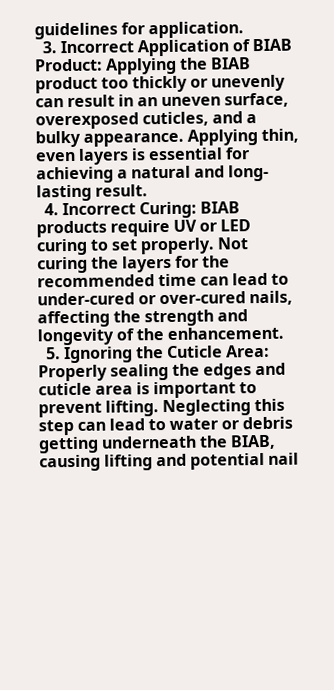guidelines for application.
  3. Incorrect Application of BIAB Product: Applying the BIAB product too thickly or unevenly can result in an uneven surface, overexposed cuticles, and a bulky appearance. Applying thin, even layers is essential for achieving a natural and long-lasting result.
  4. Incorrect Curing: BIAB products require UV or LED curing to set properly. Not curing the layers for the recommended time can lead to under-cured or over-cured nails, affecting the strength and longevity of the enhancement.
  5. Ignoring the Cuticle Area: Properly sealing the edges and cuticle area is important to prevent lifting. Neglecting this step can lead to water or debris getting underneath the BIAB, causing lifting and potential nail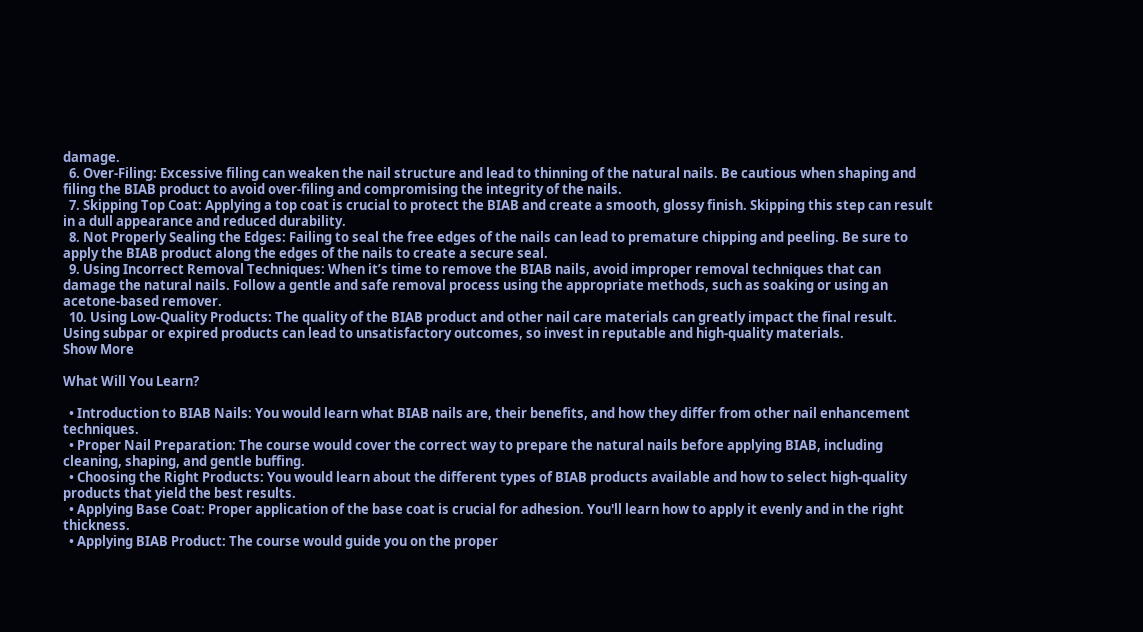damage.
  6. Over-Filing: Excessive filing can weaken the nail structure and lead to thinning of the natural nails. Be cautious when shaping and filing the BIAB product to avoid over-filing and compromising the integrity of the nails.
  7. Skipping Top Coat: Applying a top coat is crucial to protect the BIAB and create a smooth, glossy finish. Skipping this step can result in a dull appearance and reduced durability.
  8. Not Properly Sealing the Edges: Failing to seal the free edges of the nails can lead to premature chipping and peeling. Be sure to apply the BIAB product along the edges of the nails to create a secure seal.
  9. Using Incorrect Removal Techniques: When it’s time to remove the BIAB nails, avoid improper removal techniques that can damage the natural nails. Follow a gentle and safe removal process using the appropriate methods, such as soaking or using an acetone-based remover.
  10. Using Low-Quality Products: The quality of the BIAB product and other nail care materials can greatly impact the final result. Using subpar or expired products can lead to unsatisfactory outcomes, so invest in reputable and high-quality materials.
Show More

What Will You Learn?

  • Introduction to BIAB Nails: You would learn what BIAB nails are, their benefits, and how they differ from other nail enhancement techniques.
  • Proper Nail Preparation: The course would cover the correct way to prepare the natural nails before applying BIAB, including cleaning, shaping, and gentle buffing.
  • Choosing the Right Products: You would learn about the different types of BIAB products available and how to select high-quality products that yield the best results.
  • Applying Base Coat: Proper application of the base coat is crucial for adhesion. You'll learn how to apply it evenly and in the right thickness.
  • Applying BIAB Product: The course would guide you on the proper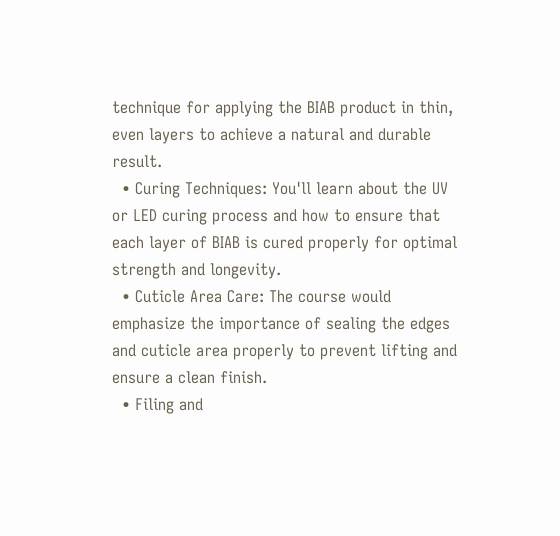technique for applying the BIAB product in thin, even layers to achieve a natural and durable result.
  • Curing Techniques: You'll learn about the UV or LED curing process and how to ensure that each layer of BIAB is cured properly for optimal strength and longevity.
  • Cuticle Area Care: The course would emphasize the importance of sealing the edges and cuticle area properly to prevent lifting and ensure a clean finish.
  • Filing and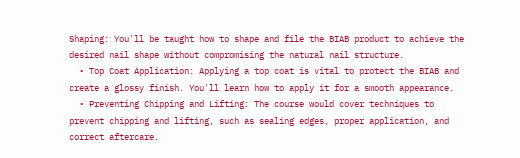Shaping: You'll be taught how to shape and file the BIAB product to achieve the desired nail shape without compromising the natural nail structure.
  • Top Coat Application: Applying a top coat is vital to protect the BIAB and create a glossy finish. You'll learn how to apply it for a smooth appearance.
  • Preventing Chipping and Lifting: The course would cover techniques to prevent chipping and lifting, such as sealing edges, proper application, and correct aftercare.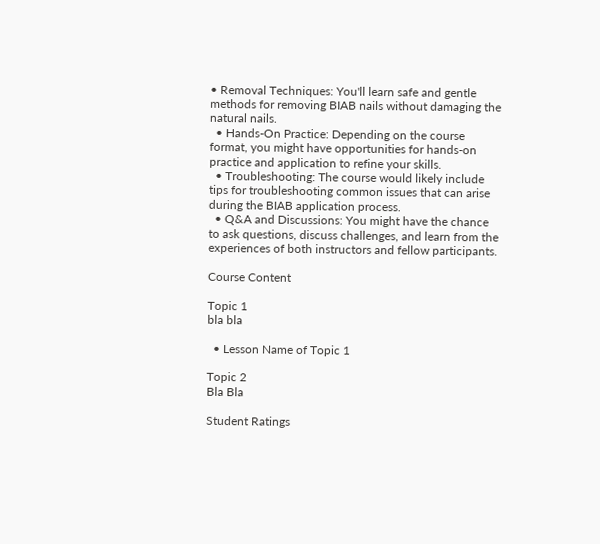• Removal Techniques: You'll learn safe and gentle methods for removing BIAB nails without damaging the natural nails.
  • Hands-On Practice: Depending on the course format, you might have opportunities for hands-on practice and application to refine your skills.
  • Troubleshooting: The course would likely include tips for troubleshooting common issues that can arise during the BIAB application process.
  • Q&A and Discussions: You might have the chance to ask questions, discuss challenges, and learn from the experiences of both instructors and fellow participants.

Course Content

Topic 1
bla bla

  • Lesson Name of Topic 1

Topic 2
Bla Bla

Student Ratings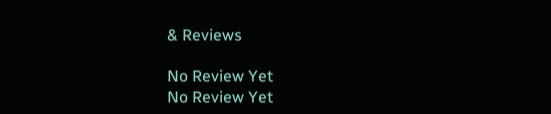& Reviews

No Review Yet
No Review Yet